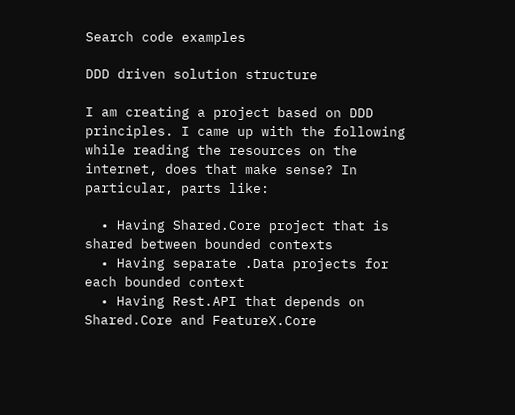Search code examples

DDD driven solution structure

I am creating a project based on DDD principles. I came up with the following while reading the resources on the internet, does that make sense? In particular, parts like:

  • Having Shared.Core project that is shared between bounded contexts
  • Having separate .Data projects for each bounded context
  • Having Rest.API that depends on Shared.Core and FeatureX.Core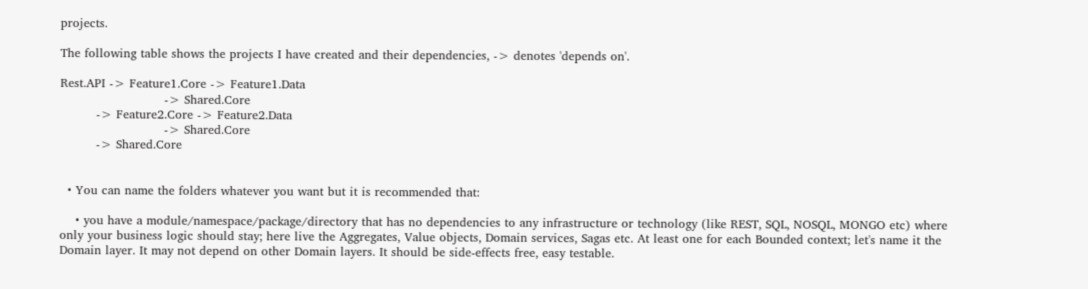projects.

The following table shows the projects I have created and their dependencies, -> denotes 'depends on'.

Rest.API -> Feature1.Core -> Feature1.Data
                          -> Shared.Core
         -> Feature2.Core -> Feature2.Data
                          -> Shared.Core
         -> Shared.Core


  • You can name the folders whatever you want but it is recommended that:

    • you have a module/namespace/package/directory that has no dependencies to any infrastructure or technology (like REST, SQL, NOSQL, MONGO etc) where only your business logic should stay; here live the Aggregates, Value objects, Domain services, Sagas etc. At least one for each Bounded context; let's name it the Domain layer. It may not depend on other Domain layers. It should be side-effects free, easy testable.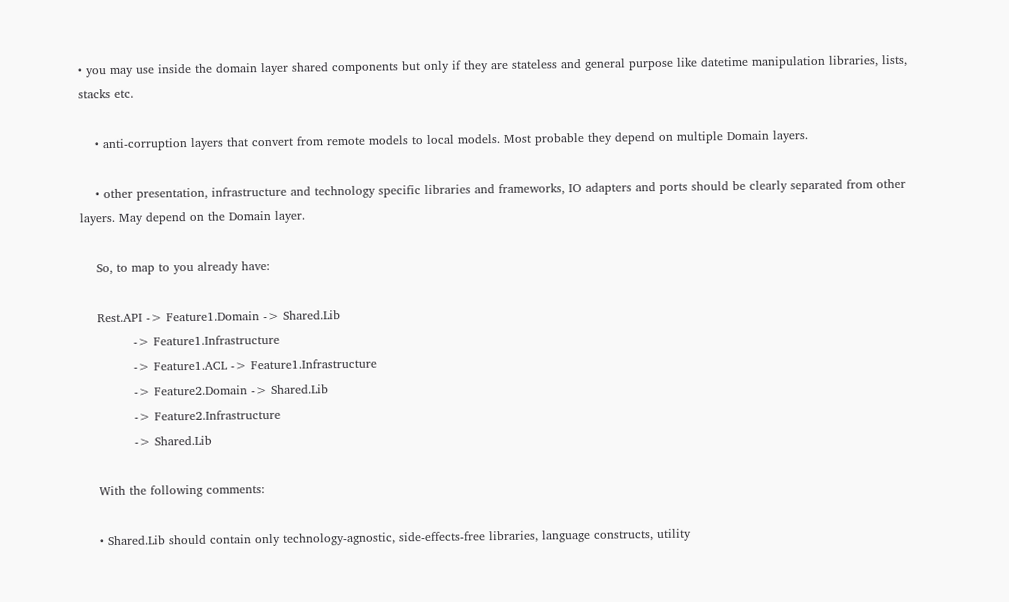• you may use inside the domain layer shared components but only if they are stateless and general purpose like datetime manipulation libraries, lists, stacks etc.

    • anti-corruption layers that convert from remote models to local models. Most probable they depend on multiple Domain layers.

    • other presentation, infrastructure and technology specific libraries and frameworks, IO adapters and ports should be clearly separated from other layers. May depend on the Domain layer.

    So, to map to you already have:

    Rest.API -> Feature1.Domain -> Shared.Lib
             -> Feature1.Infrastructure
             -> Feature1.ACL -> Feature1.Infrastructure
             -> Feature2.Domain -> Shared.Lib
             -> Feature2.Infrastructure
             -> Shared.Lib

    With the following comments:

    • Shared.Lib should contain only technology-agnostic, side-effects-free libraries, language constructs, utility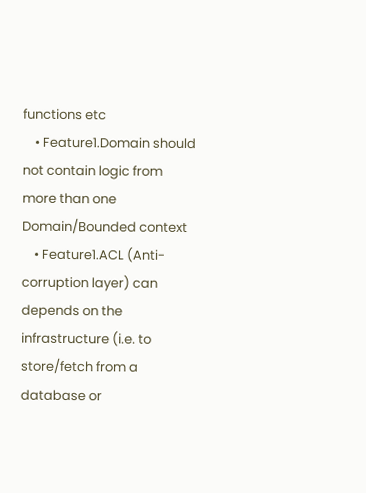functions etc
    • Feature1.Domain should not contain logic from more than one Domain/Bounded context
    • Feature1.ACL (Anti-corruption layer) can depends on the infrastructure (i.e. to store/fetch from a database or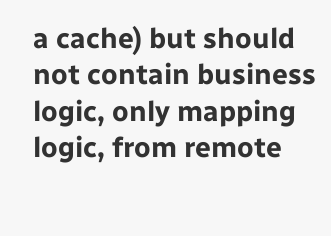a cache) but should not contain business logic, only mapping logic, from remote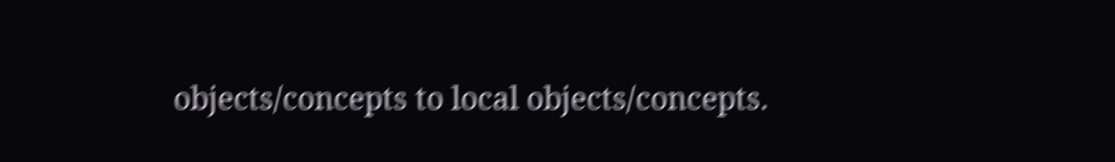objects/concepts to local objects/concepts.